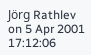Jörg Rathlev on 5 Apr 2001 17:12:06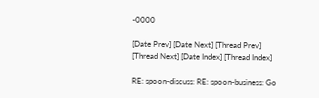-0000

[Date Prev] [Date Next] [Thread Prev] [Thread Next] [Date Index] [Thread Index]

RE: spoon-discuss: RE: spoon-business: Go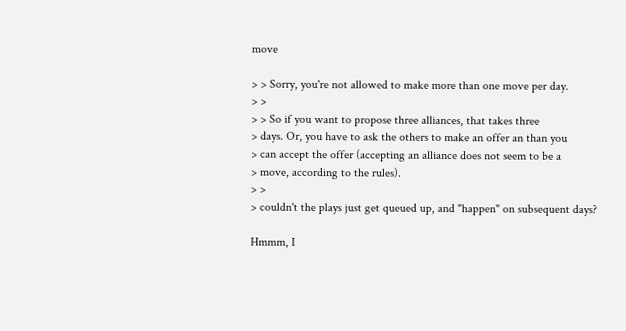move

> > Sorry, you're not allowed to make more than one move per day.
> >
> > So if you want to propose three alliances, that takes three
> days. Or, you have to ask the others to make an offer an than you
> can accept the offer (accepting an alliance does not seem to be a
> move, according to the rules).
> >
> couldn't the plays just get queued up, and "happen" on subsequent days?

Hmmm, I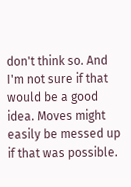don't think so. And I'm not sure if that would be a good idea. Moves might easily be messed up if that was possible.